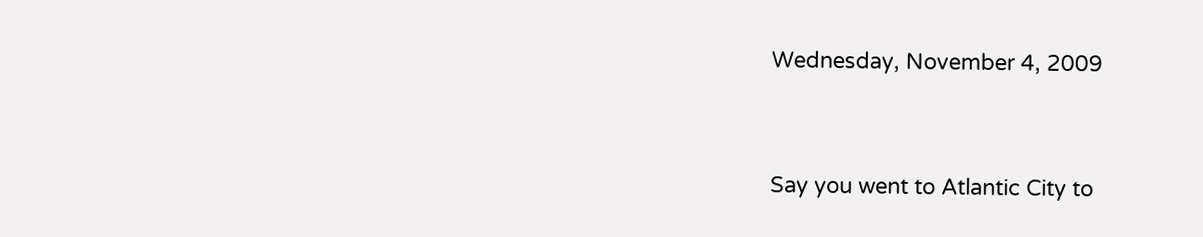Wednesday, November 4, 2009


Say you went to Atlantic City to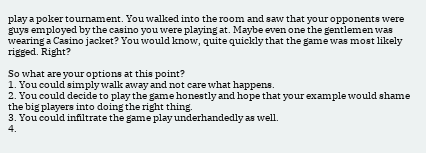play a poker tournament. You walked into the room and saw that your opponents were guys employed by the casino you were playing at. Maybe even one the gentlemen was wearing a Casino jacket? You would know, quite quickly that the game was most likely rigged. Right?

So what are your options at this point?
1. You could simply walk away and not care what happens.
2. You could decide to play the game honestly and hope that your example would shame the big players into doing the right thing.
3. You could infiltrate the game play underhandedly as well.
4.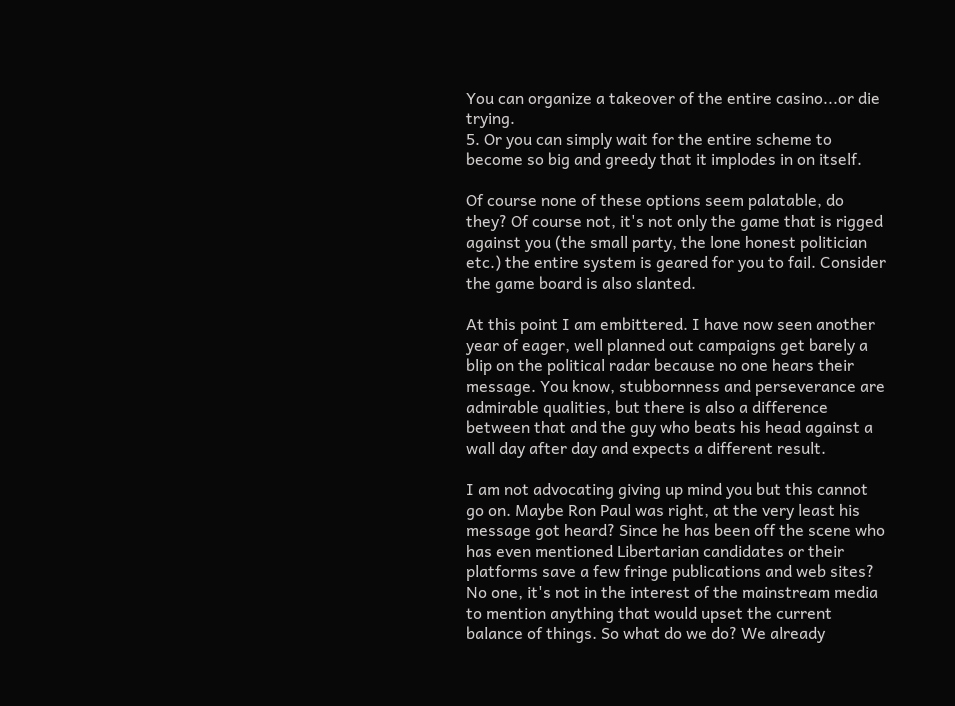You can organize a takeover of the entire casino...or die trying.
5. Or you can simply wait for the entire scheme to become so big and greedy that it implodes in on itself.

Of course none of these options seem palatable, do they? Of course not, it's not only the game that is rigged against you (the small party, the lone honest politician etc.) the entire system is geared for you to fail. Consider the game board is also slanted.

At this point I am embittered. I have now seen another year of eager, well planned out campaigns get barely a blip on the political radar because no one hears their message. You know, stubbornness and perseverance are admirable qualities, but there is also a difference between that and the guy who beats his head against a wall day after day and expects a different result.

I am not advocating giving up mind you but this cannot go on. Maybe Ron Paul was right, at the very least his message got heard? Since he has been off the scene who has even mentioned Libertarian candidates or their platforms save a few fringe publications and web sites? No one, it's not in the interest of the mainstream media to mention anything that would upset the current balance of things. So what do we do? We already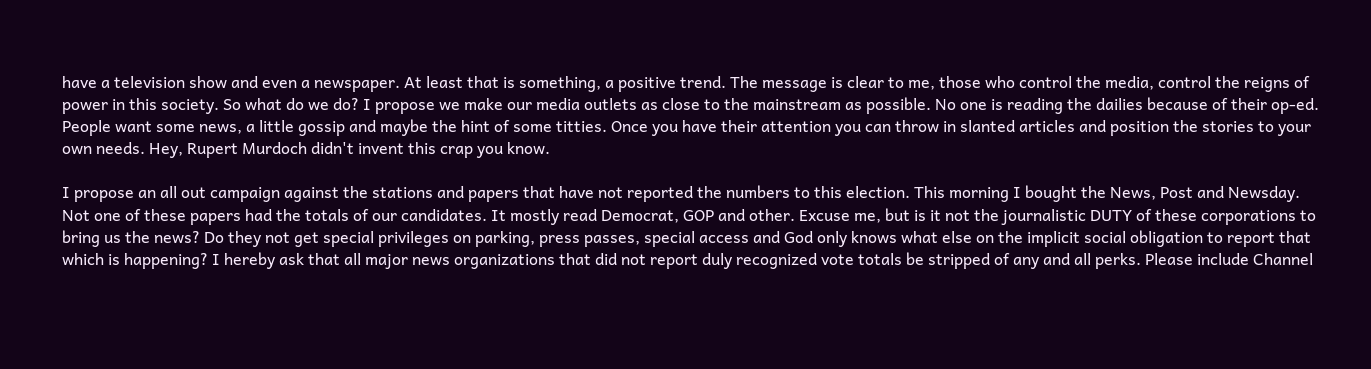have a television show and even a newspaper. At least that is something, a positive trend. The message is clear to me, those who control the media, control the reigns of power in this society. So what do we do? I propose we make our media outlets as close to the mainstream as possible. No one is reading the dailies because of their op-ed. People want some news, a little gossip and maybe the hint of some titties. Once you have their attention you can throw in slanted articles and position the stories to your own needs. Hey, Rupert Murdoch didn't invent this crap you know.

I propose an all out campaign against the stations and papers that have not reported the numbers to this election. This morning I bought the News, Post and Newsday. Not one of these papers had the totals of our candidates. It mostly read Democrat, GOP and other. Excuse me, but is it not the journalistic DUTY of these corporations to bring us the news? Do they not get special privileges on parking, press passes, special access and God only knows what else on the implicit social obligation to report that which is happening? I hereby ask that all major news organizations that did not report duly recognized vote totals be stripped of any and all perks. Please include Channel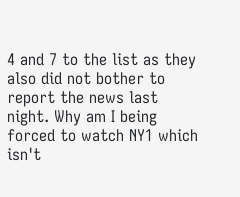4 and 7 to the list as they also did not bother to report the news last night. Why am I being forced to watch NY1 which isn't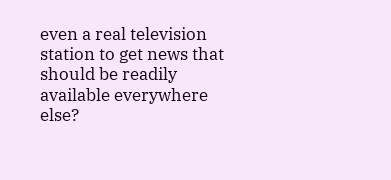even a real television station to get news that should be readily available everywhere else?